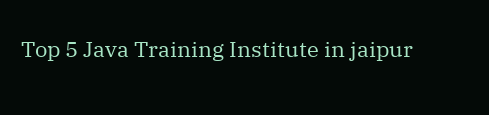Top 5 Java Training Institute in jaipur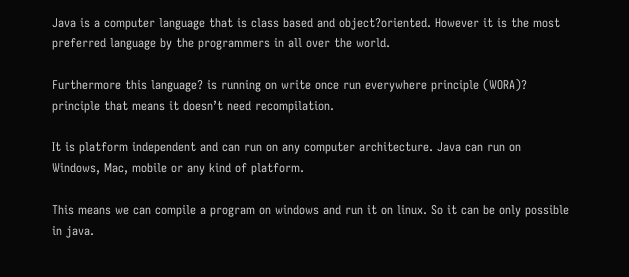Java is a computer language that is class based and object?oriented. However it is the most preferred language by the programmers in all over the world.

Furthermore this language? is running on write once run everywhere principle (WORA)? principle that means it doesn’t need recompilation.

It is platform independent and can run on any computer architecture. Java can run on Windows, Mac, mobile or any kind of platform.

This means we can compile a program on windows and run it on linux. So it can be only possible in java.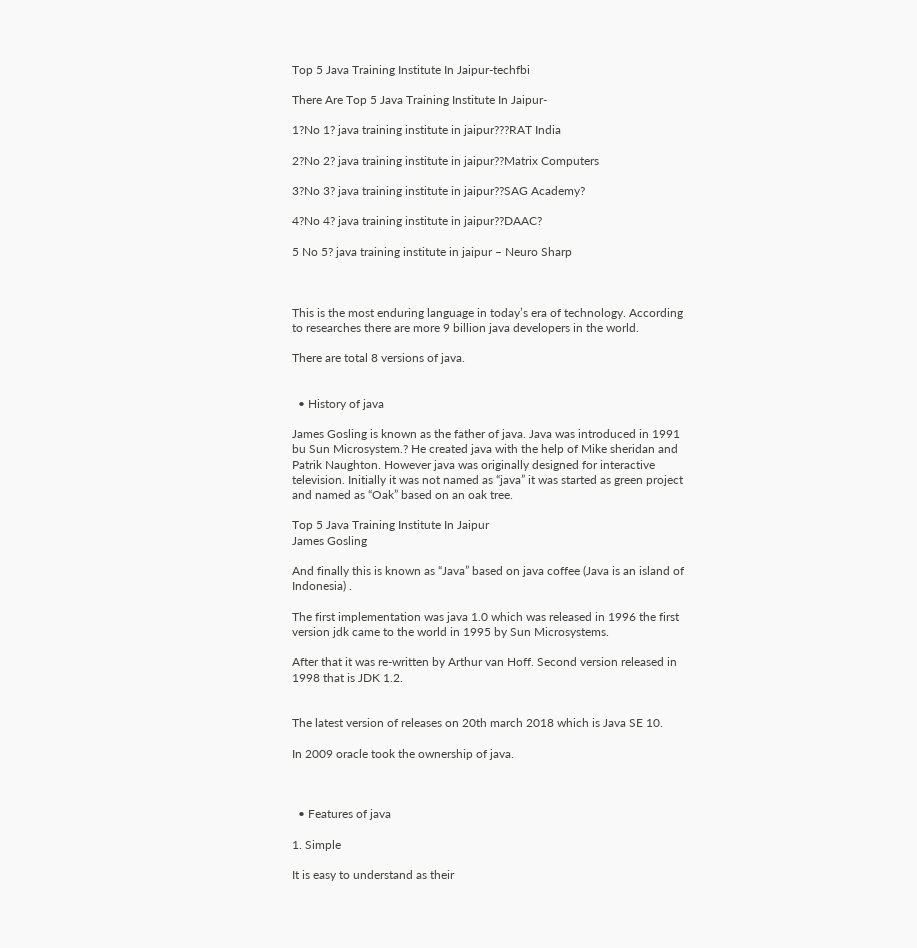Top 5 Java Training Institute In Jaipur-techfbi

There Are Top 5 Java Training Institute In Jaipur-

1?No 1? java training institute in jaipur???RAT India

2?No 2? java training institute in jaipur??Matrix Computers

3?No 3? java training institute in jaipur??SAG Academy?

4?No 4? java training institute in jaipur??DAAC?

5 No 5? java training institute in jaipur – Neuro Sharp



This is the most enduring language in today’s era of technology. According to researches there are more 9 billion java developers in the world.

There are total 8 versions of java.


  • History of java

James Gosling is known as the father of java. Java was introduced in 1991 bu Sun Microsystem.? He created java with the help of Mike sheridan and Patrik Naughton. However java was originally designed for interactive television. Initially it was not named as “java” it was started as green project and named as “Oak” based on an oak tree.

Top 5 Java Training Institute In Jaipur
James Gosling

And finally this is known as “Java” based on java coffee (Java is an island of Indonesia) .

The first implementation was java 1.0 which was released in 1996 the first version jdk came to the world in 1995 by Sun Microsystems.

After that it was re-written by Arthur van Hoff. Second version released in 1998 that is JDK 1.2.


The latest version of releases on 20th march 2018 which is Java SE 10.

In 2009 oracle took the ownership of java.



  • Features of java

1. Simple

It is easy to understand as their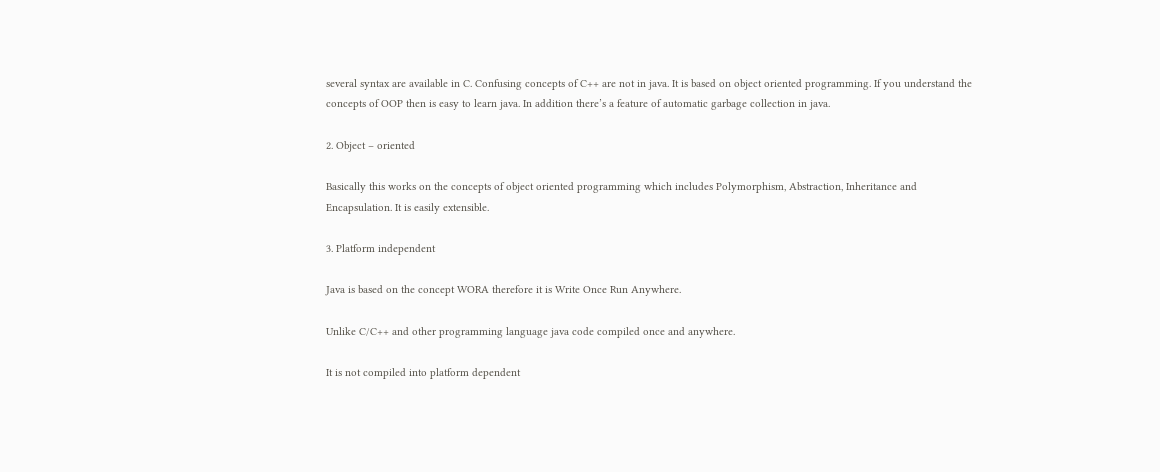several syntax are available in C. Confusing concepts of C++ are not in java. It is based on object oriented programming. If you understand the concepts of OOP then is easy to learn java. In addition there’s a feature of automatic garbage collection in java.

2. Object – oriented

Basically this works on the concepts of object oriented programming which includes Polymorphism, Abstraction, Inheritance and Encapsulation. It is easily extensible.

3. Platform independent

Java is based on the concept WORA therefore it is Write Once Run Anywhere.

Unlike C/C++ and other programming language java code compiled once and anywhere.

It is not compiled into platform dependent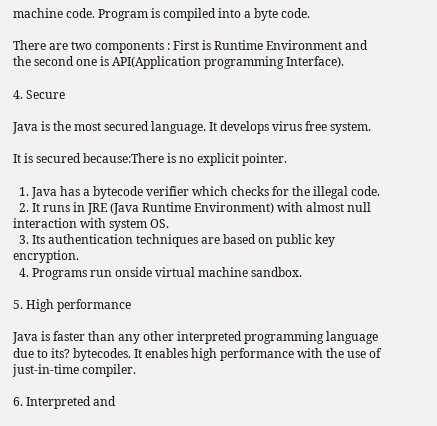machine code. Program is compiled into a byte code.

There are two components : First is Runtime Environment and the second one is API(Application programming Interface).

4. Secure

Java is the most secured language. It develops virus free system.

It is secured because:There is no explicit pointer.

  1. Java has a bytecode verifier which checks for the illegal code.
  2. It runs in JRE (Java Runtime Environment) with almost null interaction with system OS.
  3. Its authentication techniques are based on public key encryption.
  4. Programs run onside virtual machine sandbox.

5. High performance

Java is faster than any other interpreted programming language due to its? bytecodes. It enables high performance with the use of just-in-time compiler.

6. Interpreted and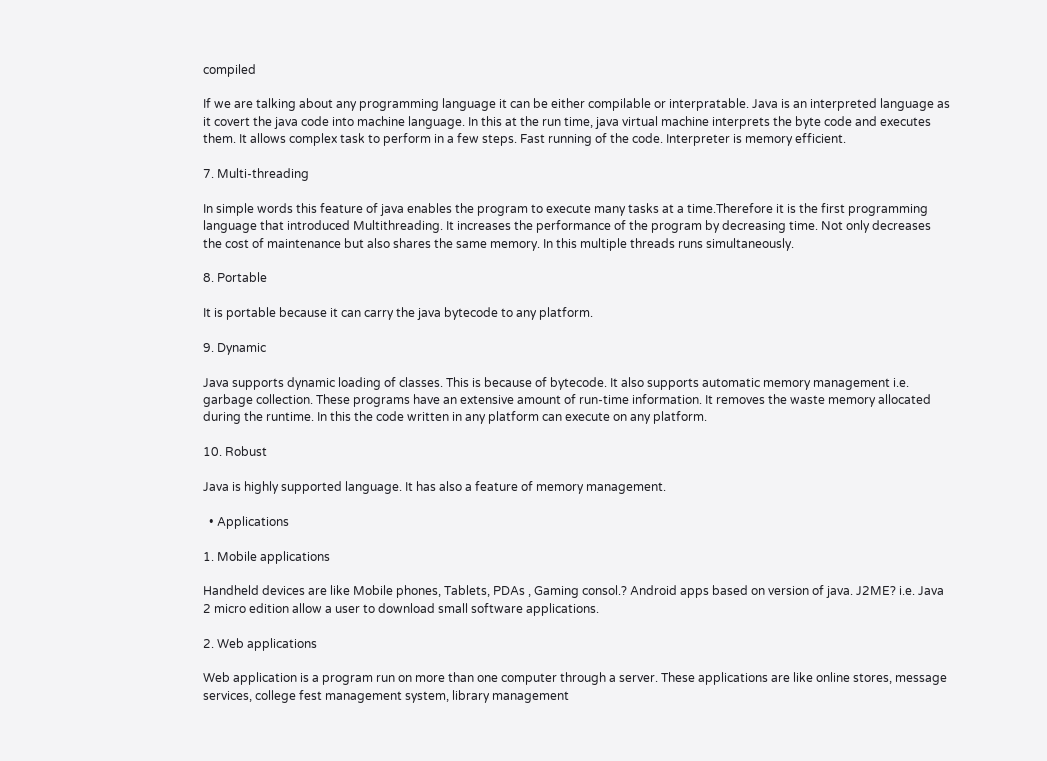compiled

If we are talking about any programming language it can be either compilable or interpratable. Java is an interpreted language as it covert the java code into machine language. In this at the run time, java virtual machine interprets the byte code and executes them. It allows complex task to perform in a few steps. Fast running of the code. Interpreter is memory efficient.

7. Multi-threading

In simple words this feature of java enables the program to execute many tasks at a time.Therefore it is the first programming language that introduced Multithreading. It increases the performance of the program by decreasing time. Not only decreases the cost of maintenance but also shares the same memory. In this multiple threads runs simultaneously.

8. Portable

It is portable because it can carry the java bytecode to any platform.

9. Dynamic

Java supports dynamic loading of classes. This is because of bytecode. It also supports automatic memory management i.e. garbage collection. These programs have an extensive amount of run-time information. It removes the waste memory allocated during the runtime. In this the code written in any platform can execute on any platform.

10. Robust

Java is highly supported language. It has also a feature of memory management.

  • Applications

1. Mobile applications

Handheld devices are like Mobile phones, Tablets, PDAs , Gaming consol.? Android apps based on version of java. J2ME? i.e. Java 2 micro edition allow a user to download small software applications.

2. Web applications

Web application is a program run on more than one computer through a server. These applications are like online stores, message services, college fest management system, library management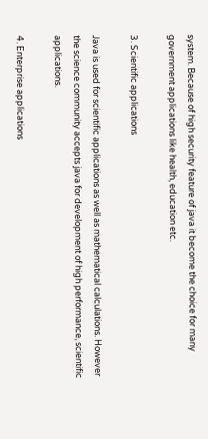system. Because of high security feature of java it become the choice for many government applications like health, education etc.

3. Scientific applications

Java is used for scientific applications as well as mathematical calculations. However the science community accepts java for development of high performance, scientific applications.

4. Enterprise applications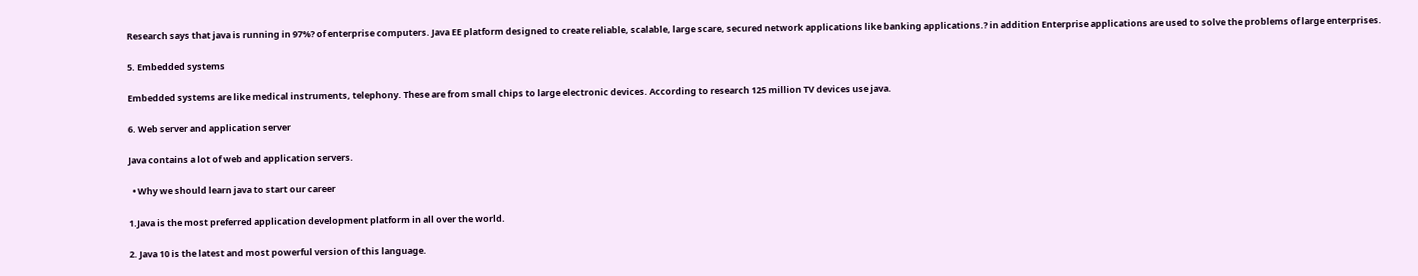Research says that java is running in 97%? of enterprise computers. Java EE platform designed to create reliable, scalable, large scare, secured network applications like banking applications.? in addition Enterprise applications are used to solve the problems of large enterprises.

5. Embedded systems

Embedded systems are like medical instruments, telephony. These are from small chips to large electronic devices. According to research 125 million TV devices use java.

6. Web server and application server

Java contains a lot of web and application servers.

  • Why we should learn java to start our career

1.Java is the most preferred application development platform in all over the world.

2. Java 10 is the latest and most powerful version of this language.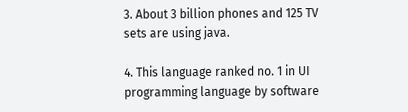3. About 3 billion phones and 125 TV sets are using java.

4. This language ranked no. 1 in UI programming language by software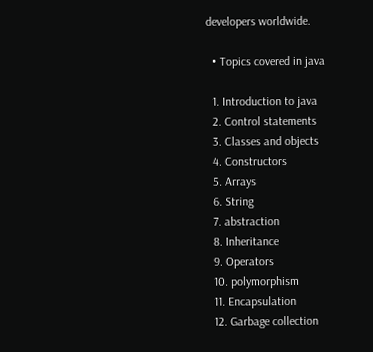developers worldwide.

  • Topics covered in java

  1. Introduction to java
  2. Control statements
  3. Classes and objects
  4. Constructors
  5. Arrays
  6. String
  7. abstraction
  8. Inheritance
  9. Operators
  10. polymorphism
  11. Encapsulation
  12. Garbage collection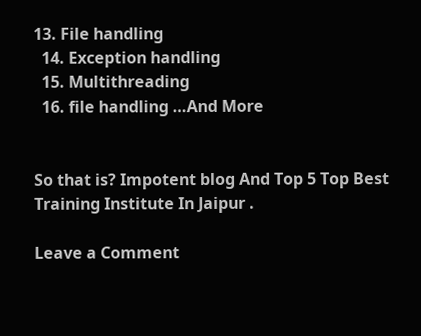13. File handling
  14. Exception handling
  15. Multithreading
  16. file handling …And More


So that is? Impotent blog And Top 5 Top Best Training Institute In Jaipur .

Leave a Comment